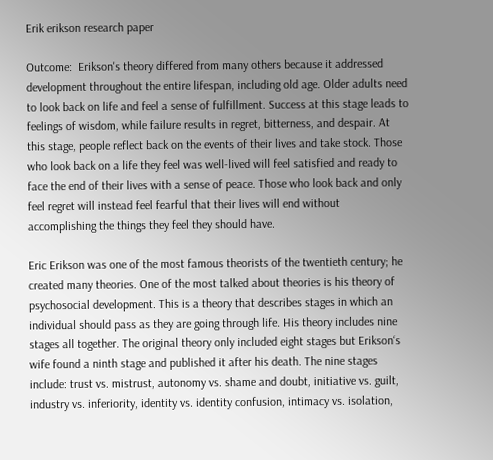Erik erikson research paper

Outcome:  Erikson's theory differed from many others because it addressed development throughout the entire lifespan, including old age. Older adults need to look back on life and feel a sense of fulfillment. Success at this stage leads to feelings of wisdom, while failure results in regret, bitterness, and despair. At this stage, people reflect back on the events of their lives and take stock. Those who look back on a life they feel was well-lived will feel satisfied and ready to face the end of their lives with a sense of peace. Those who look back and only feel regret will instead feel fearful that their lives will end without accomplishing the things they feel they should have.

Eric Erikson was one of the most famous theorists of the twentieth century; he created many theories. One of the most talked about theories is his theory of psychosocial development. This is a theory that describes stages in which an individual should pass as they are going through life. His theory includes nine stages all together. The original theory only included eight stages but Erikson‘s wife found a ninth stage and published it after his death. The nine stages include: trust vs. mistrust, autonomy vs. shame and doubt, initiative vs. guilt, industry vs. inferiority, identity vs. identity confusion, intimacy vs. isolation,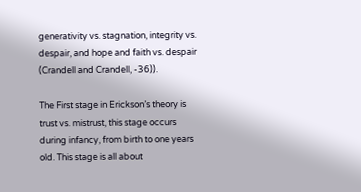generativity vs. stagnation, integrity vs. despair, and hope and faith vs. despair (Crandell and Crandell, -36)).

The First stage in Erickson’s theory is trust vs. mistrust, this stage occurs during infancy, from birth to one years old. This stage is all about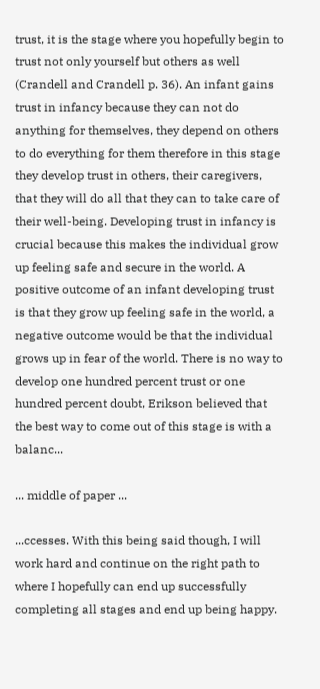trust, it is the stage where you hopefully begin to trust not only yourself but others as well (Crandell and Crandell p. 36). An infant gains trust in infancy because they can not do anything for themselves, they depend on others to do everything for them therefore in this stage they develop trust in others, their caregivers, that they will do all that they can to take care of their well-being. Developing trust in infancy is crucial because this makes the individual grow up feeling safe and secure in the world. A positive outcome of an infant developing trust is that they grow up feeling safe in the world, a negative outcome would be that the individual grows up in fear of the world. There is no way to develop one hundred percent trust or one hundred percent doubt, Erikson believed that the best way to come out of this stage is with a balanc...

... middle of paper ...

...ccesses. With this being said though, I will work hard and continue on the right path to where I hopefully can end up successfully completing all stages and end up being happy.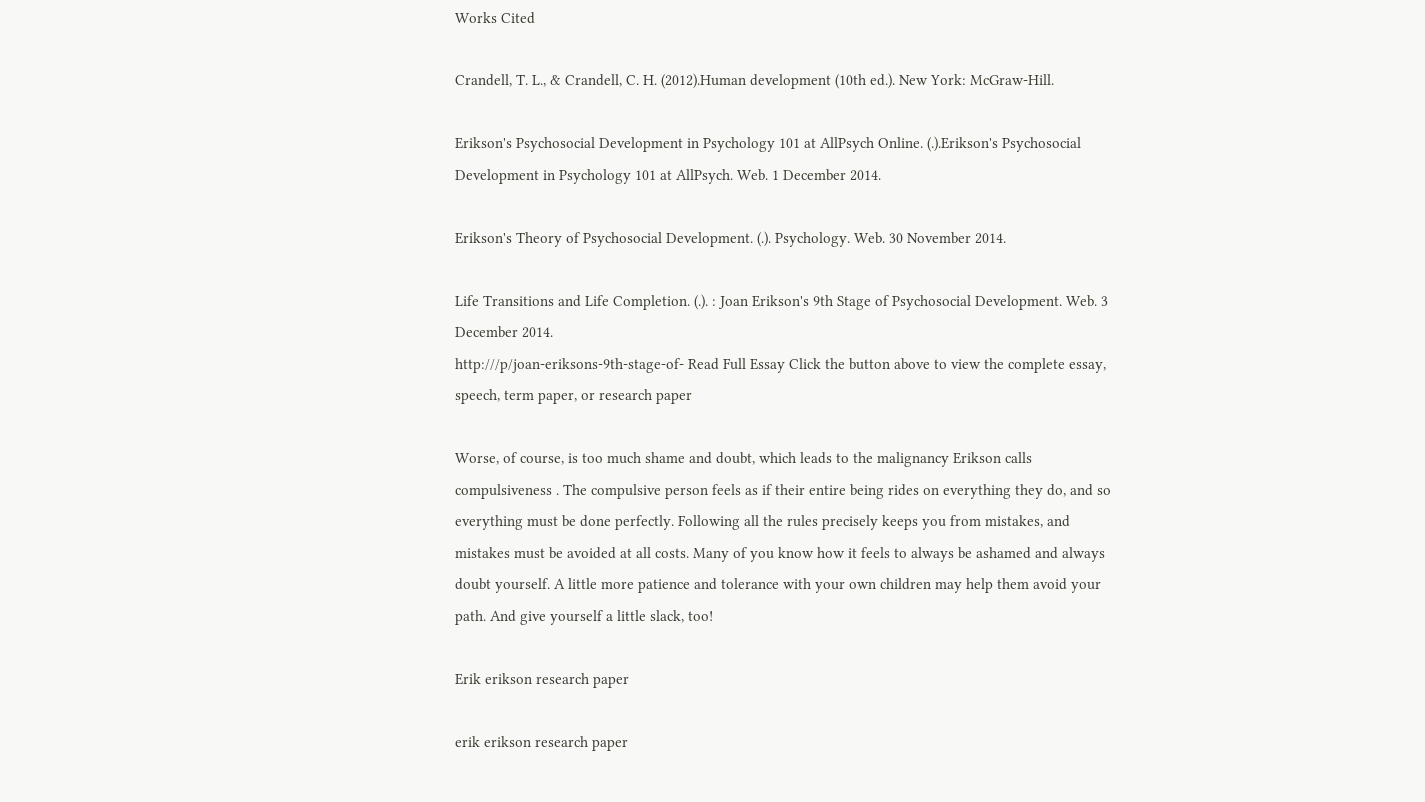Works Cited

Crandell, T. L., & Crandell, C. H. (2012).Human development (10th ed.). New York: McGraw-Hill.

Erikson's Psychosocial Development in Psychology 101 at AllPsych Online. (.).Erikson's Psychosocial Development in Psychology 101 at AllPsych. Web. 1 December 2014.

Erikson's Theory of Psychosocial Development. (.). Psychology. Web. 30 November 2014.

Life Transitions and Life Completion. (.). : Joan Erikson's 9th Stage of Psychosocial Development. Web. 3 December 2014.
http:///p/joan-eriksons-9th-stage-of- Read Full Essay Click the button above to view the complete essay, speech, term paper, or research paper

Worse, of course, is too much shame and doubt, which leads to the malignancy Erikson calls compulsiveness . The compulsive person feels as if their entire being rides on everything they do, and so everything must be done perfectly. Following all the rules precisely keeps you from mistakes, and mistakes must be avoided at all costs. Many of you know how it feels to always be ashamed and always doubt yourself. A little more patience and tolerance with your own children may help them avoid your path. And give yourself a little slack, too!

Erik erikson research paper

erik erikson research paper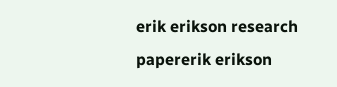erik erikson research papererik erikson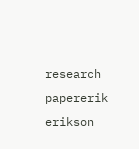research papererik erikson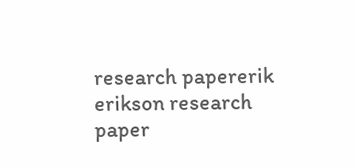research papererik erikson research paper